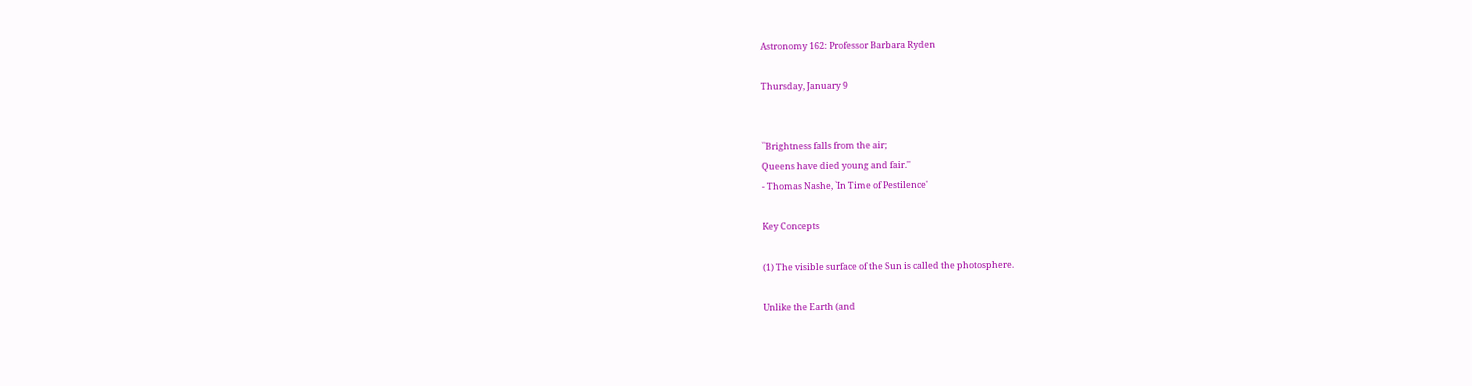Astronomy 162: Professor Barbara Ryden

Thursday, January 9


``Brightness falls from the air;
Queens have died young and fair.''
- Thomas Nashe, `In Time of Pestilence'

Key Concepts

(1) The visible surface of the Sun is called the photosphere.

Unlike the Earth (and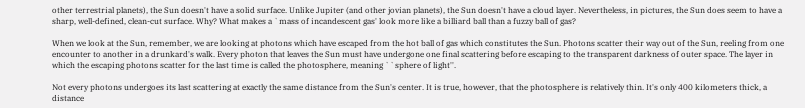other terrestrial planets), the Sun doesn't have a solid surface. Unlike Jupiter (and other jovian planets), the Sun doesn't have a cloud layer. Nevertheless, in pictures, the Sun does seem to have a sharp, well-defined, clean-cut surface. Why? What makes a `mass of incandescent gas' look more like a billiard ball than a fuzzy ball of gas?

When we look at the Sun, remember, we are looking at photons which have escaped from the hot ball of gas which constitutes the Sun. Photons scatter their way out of the Sun, reeling from one encounter to another in a drunkard's walk. Every photon that leaves the Sun must have undergone one final scattering before escaping to the transparent darkness of outer space. The layer in which the escaping photons scatter for the last time is called the photosphere, meaning ``sphere of light''.

Not every photons undergoes its last scattering at exactly the same distance from the Sun's center. It is true, however, that the photosphere is relatively thin. It's only 400 kilometers thick, a distance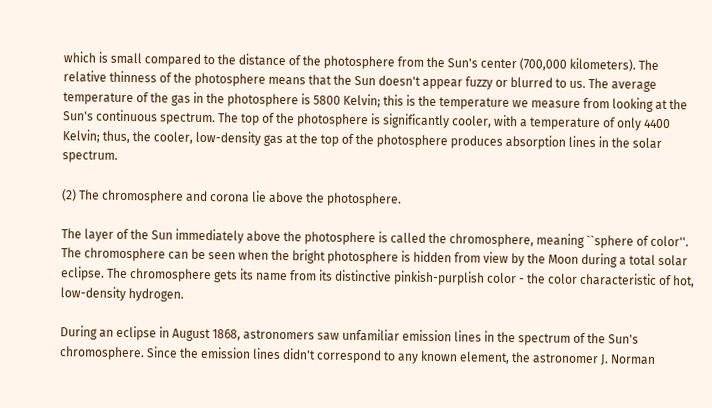which is small compared to the distance of the photosphere from the Sun's center (700,000 kilometers). The relative thinness of the photosphere means that the Sun doesn't appear fuzzy or blurred to us. The average temperature of the gas in the photosphere is 5800 Kelvin; this is the temperature we measure from looking at the Sun's continuous spectrum. The top of the photosphere is significantly cooler, with a temperature of only 4400 Kelvin; thus, the cooler, low-density gas at the top of the photosphere produces absorption lines in the solar spectrum.

(2) The chromosphere and corona lie above the photosphere.

The layer of the Sun immediately above the photosphere is called the chromosphere, meaning ``sphere of color''. The chromosphere can be seen when the bright photosphere is hidden from view by the Moon during a total solar eclipse. The chromosphere gets its name from its distinctive pinkish-purplish color - the color characteristic of hot, low-density hydrogen.

During an eclipse in August 1868, astronomers saw unfamiliar emission lines in the spectrum of the Sun's chromosphere. Since the emission lines didn't correspond to any known element, the astronomer J. Norman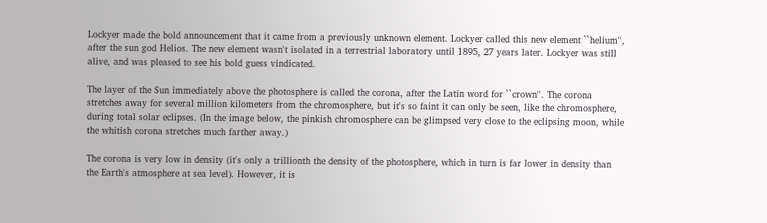Lockyer made the bold announcement that it came from a previously unknown element. Lockyer called this new element ``helium'', after the sun god Helios. The new element wasn't isolated in a terrestrial laboratory until 1895, 27 years later. Lockyer was still alive, and was pleased to see his bold guess vindicated.

The layer of the Sun immediately above the photosphere is called the corona, after the Latin word for ``crown''. The corona stretches away for several million kilometers from the chromosphere, but it's so faint it can only be seen, like the chromosphere, during total solar eclipses. (In the image below, the pinkish chromosphere can be glimpsed very close to the eclipsing moon, while the whitish corona stretches much farther away.)

The corona is very low in density (it's only a trillionth the density of the photosphere, which in turn is far lower in density than the Earth's atmosphere at sea level). However, it is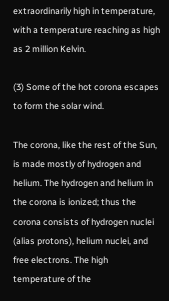extraordinarily high in temperature, with a temperature reaching as high as 2 million Kelvin.

(3) Some of the hot corona escapes to form the solar wind.

The corona, like the rest of the Sun, is made mostly of hydrogen and helium. The hydrogen and helium in the corona is ionized; thus the corona consists of hydrogen nuclei (alias protons), helium nuclei, and free electrons. The high temperature of the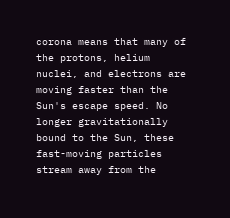corona means that many of the protons, helium nuclei, and electrons are moving faster than the Sun's escape speed. No longer gravitationally bound to the Sun, these fast-moving particles stream away from the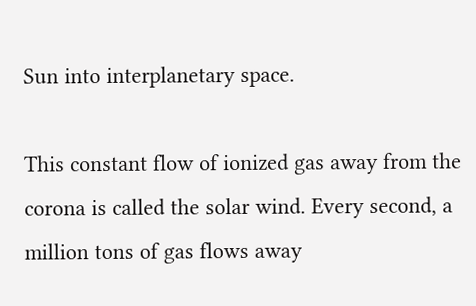Sun into interplanetary space.

This constant flow of ionized gas away from the corona is called the solar wind. Every second, a million tons of gas flows away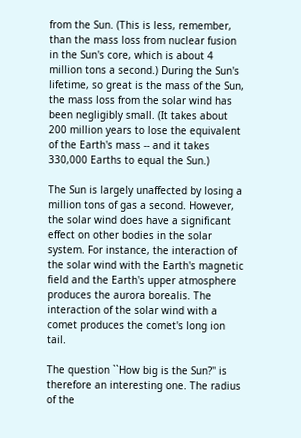from the Sun. (This is less, remember, than the mass loss from nuclear fusion in the Sun's core, which is about 4 million tons a second.) During the Sun's lifetime, so great is the mass of the Sun, the mass loss from the solar wind has been negligibly small. (It takes about 200 million years to lose the equivalent of the Earth's mass -- and it takes 330,000 Earths to equal the Sun.)

The Sun is largely unaffected by losing a million tons of gas a second. However, the solar wind does have a significant effect on other bodies in the solar system. For instance, the interaction of the solar wind with the Earth's magnetic field and the Earth's upper atmosphere produces the aurora borealis. The interaction of the solar wind with a comet produces the comet's long ion tail.

The question ``How big is the Sun?'' is therefore an interesting one. The radius of the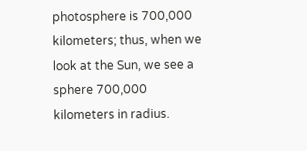photosphere is 700,000 kilometers; thus, when we look at the Sun, we see a sphere 700,000 kilometers in radius.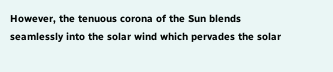However, the tenuous corona of the Sun blends seamlessly into the solar wind which pervades the solar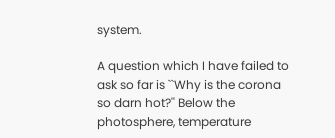system.

A question which I have failed to ask so far is ``Why is the corona so darn hot?'' Below the photosphere, temperature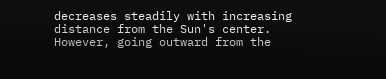decreases steadily with increasing distance from the Sun's center. However, going outward from the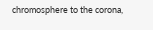chromosphere to the corona,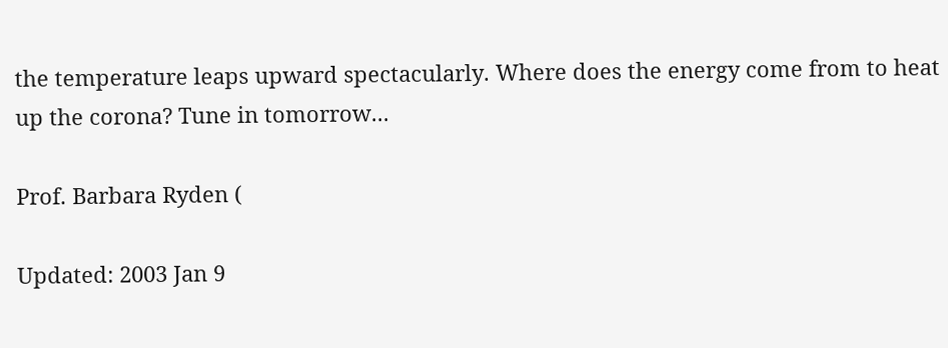the temperature leaps upward spectacularly. Where does the energy come from to heat up the corona? Tune in tomorrow...

Prof. Barbara Ryden (

Updated: 2003 Jan 9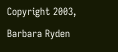Copyright 2003, Barbara Ryden